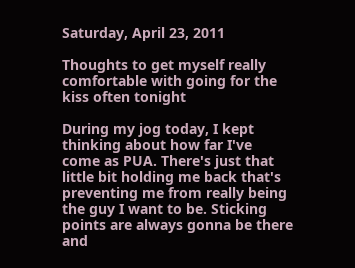Saturday, April 23, 2011

Thoughts to get myself really comfortable with going for the kiss often tonight

During my jog today, I kept thinking about how far I've come as PUA. There's just that little bit holding me back that's preventing me from really being the guy I want to be. Sticking points are always gonna be there and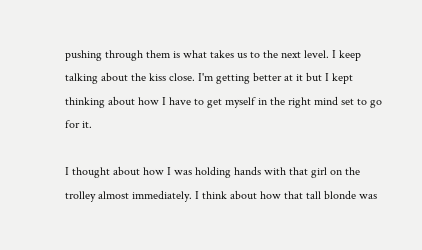pushing through them is what takes us to the next level. I keep talking about the kiss close. I'm getting better at it but I kept thinking about how I have to get myself in the right mind set to go for it.

I thought about how I was holding hands with that girl on the trolley almost immediately. I think about how that tall blonde was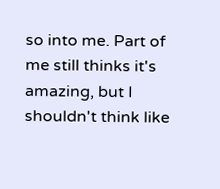so into me. Part of me still thinks it's amazing, but I shouldn't think like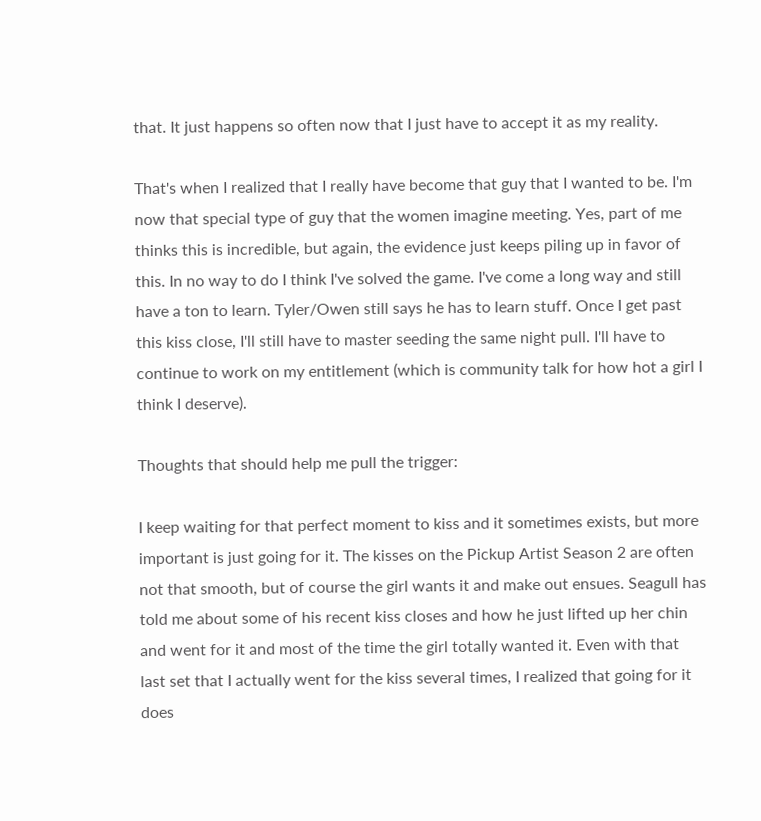that. It just happens so often now that I just have to accept it as my reality.

That's when I realized that I really have become that guy that I wanted to be. I'm now that special type of guy that the women imagine meeting. Yes, part of me thinks this is incredible, but again, the evidence just keeps piling up in favor of this. In no way to do I think I've solved the game. I've come a long way and still have a ton to learn. Tyler/Owen still says he has to learn stuff. Once I get past this kiss close, I'll still have to master seeding the same night pull. I'll have to continue to work on my entitlement (which is community talk for how hot a girl I think I deserve).

Thoughts that should help me pull the trigger:

I keep waiting for that perfect moment to kiss and it sometimes exists, but more important is just going for it. The kisses on the Pickup Artist Season 2 are often not that smooth, but of course the girl wants it and make out ensues. Seagull has told me about some of his recent kiss closes and how he just lifted up her chin and went for it and most of the time the girl totally wanted it. Even with that last set that I actually went for the kiss several times, I realized that going for it does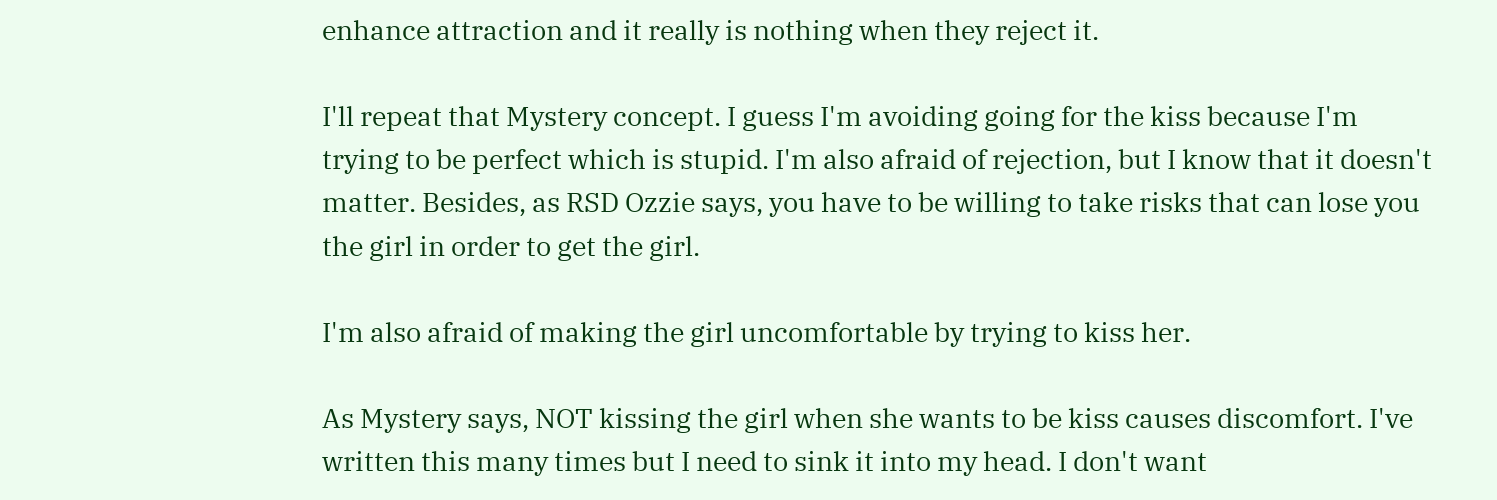enhance attraction and it really is nothing when they reject it.

I'll repeat that Mystery concept. I guess I'm avoiding going for the kiss because I'm trying to be perfect which is stupid. I'm also afraid of rejection, but I know that it doesn't matter. Besides, as RSD Ozzie says, you have to be willing to take risks that can lose you the girl in order to get the girl.

I'm also afraid of making the girl uncomfortable by trying to kiss her.

As Mystery says, NOT kissing the girl when she wants to be kiss causes discomfort. I've written this many times but I need to sink it into my head. I don't want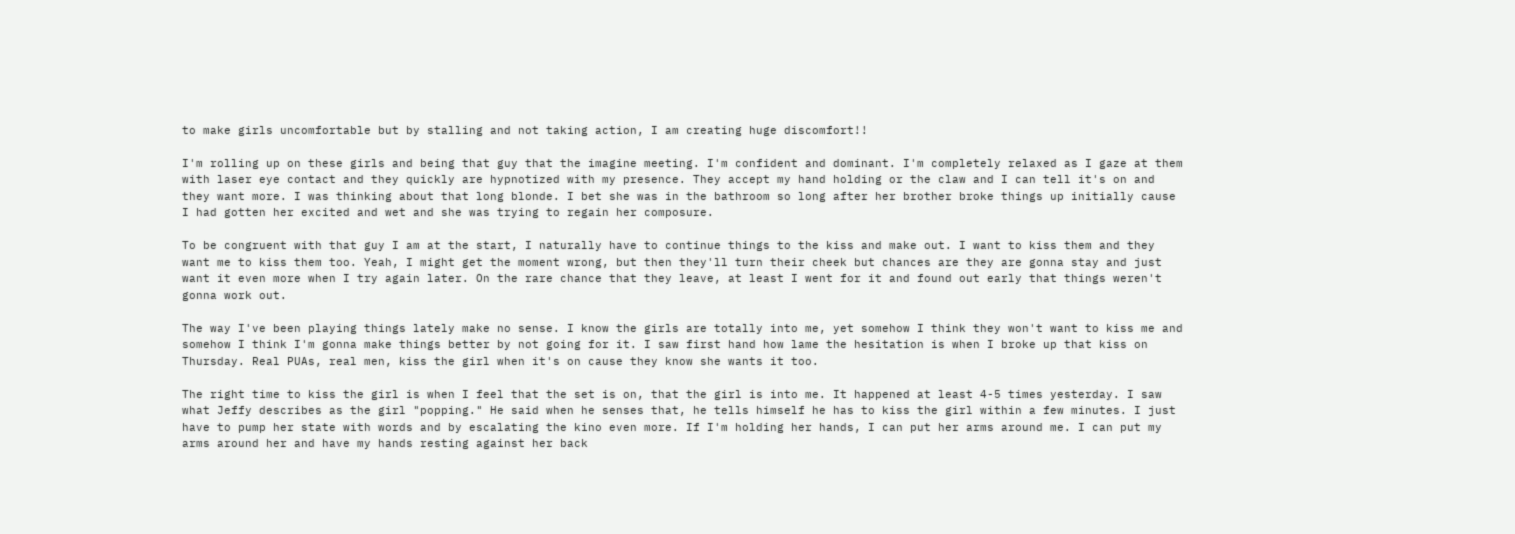to make girls uncomfortable but by stalling and not taking action, I am creating huge discomfort!!

I'm rolling up on these girls and being that guy that the imagine meeting. I'm confident and dominant. I'm completely relaxed as I gaze at them with laser eye contact and they quickly are hypnotized with my presence. They accept my hand holding or the claw and I can tell it's on and they want more. I was thinking about that long blonde. I bet she was in the bathroom so long after her brother broke things up initially cause I had gotten her excited and wet and she was trying to regain her composure.

To be congruent with that guy I am at the start, I naturally have to continue things to the kiss and make out. I want to kiss them and they want me to kiss them too. Yeah, I might get the moment wrong, but then they'll turn their cheek but chances are they are gonna stay and just want it even more when I try again later. On the rare chance that they leave, at least I went for it and found out early that things weren't gonna work out.

The way I've been playing things lately make no sense. I know the girls are totally into me, yet somehow I think they won't want to kiss me and somehow I think I'm gonna make things better by not going for it. I saw first hand how lame the hesitation is when I broke up that kiss on Thursday. Real PUAs, real men, kiss the girl when it's on cause they know she wants it too.

The right time to kiss the girl is when I feel that the set is on, that the girl is into me. It happened at least 4-5 times yesterday. I saw what Jeffy describes as the girl "popping." He said when he senses that, he tells himself he has to kiss the girl within a few minutes. I just have to pump her state with words and by escalating the kino even more. If I'm holding her hands, I can put her arms around me. I can put my arms around her and have my hands resting against her back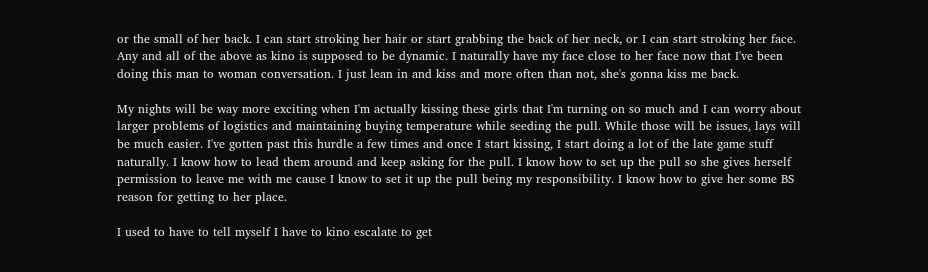or the small of her back. I can start stroking her hair or start grabbing the back of her neck, or I can start stroking her face. Any and all of the above as kino is supposed to be dynamic. I naturally have my face close to her face now that I've been doing this man to woman conversation. I just lean in and kiss and more often than not, she's gonna kiss me back.

My nights will be way more exciting when I'm actually kissing these girls that I'm turning on so much and I can worry about larger problems of logistics and maintaining buying temperature while seeding the pull. While those will be issues, lays will be much easier. I've gotten past this hurdle a few times and once I start kissing, I start doing a lot of the late game stuff naturally. I know how to lead them around and keep asking for the pull. I know how to set up the pull so she gives herself permission to leave me with me cause I know to set it up the pull being my responsibility. I know how to give her some BS reason for getting to her place.

I used to have to tell myself I have to kino escalate to get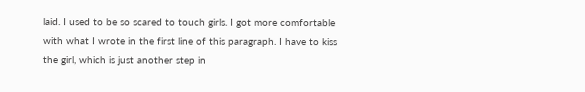laid. I used to be so scared to touch girls. I got more comfortable with what I wrote in the first line of this paragraph. I have to kiss the girl, which is just another step in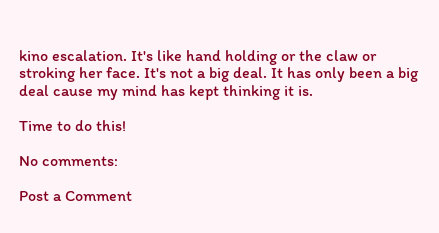kino escalation. It's like hand holding or the claw or stroking her face. It's not a big deal. It has only been a big deal cause my mind has kept thinking it is.

Time to do this!

No comments:

Post a Comment